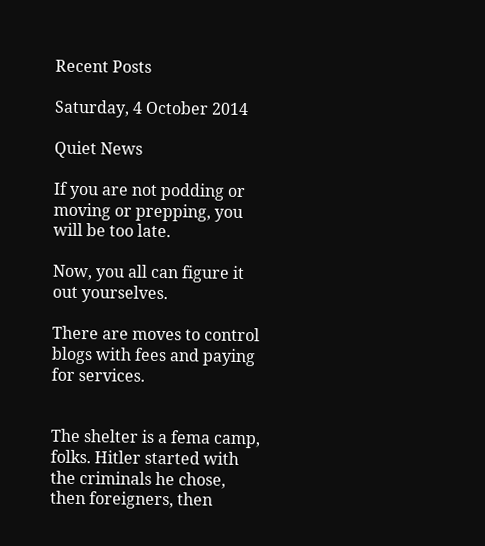Recent Posts

Saturday, 4 October 2014

Quiet News

If you are not podding or moving or prepping, you will be too late.

Now, you all can figure it out yourselves.

There are moves to control blogs with fees and paying for services.


The shelter is a fema camp, folks. Hitler started with the criminals he chose, then foreigners, then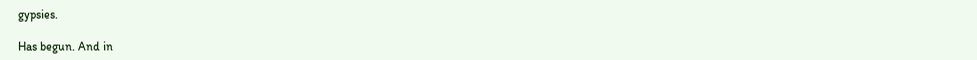gypsies.

Has begun. And in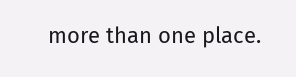more than one place.